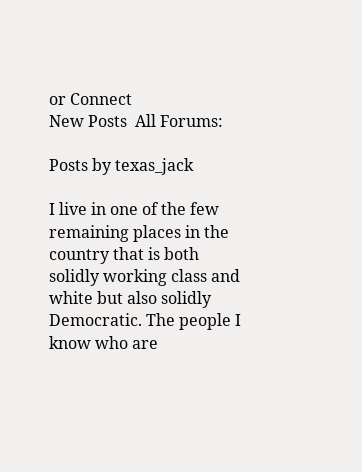or Connect
New Posts  All Forums:

Posts by texas_jack

I live in one of the few remaining places in the country that is both solidly working class and white but also solidly Democratic. The people I know who are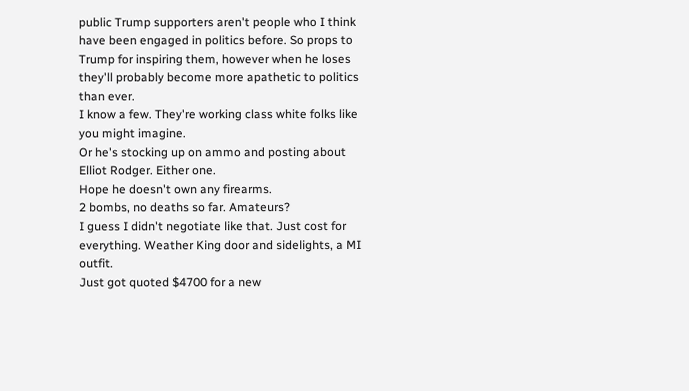public Trump supporters aren't people who I think have been engaged in politics before. So props to Trump for inspiring them, however when he loses they'll probably become more apathetic to politics than ever.
I know a few. They're working class white folks like you might imagine.
Or he's stocking up on ammo and posting about Elliot Rodger. Either one.
Hope he doesn't own any firearms.
2 bombs, no deaths so far. Amateurs?
I guess I didn't negotiate like that. Just cost for everything. Weather King door and sidelights, a MI outfit.
Just got quoted $4700 for a new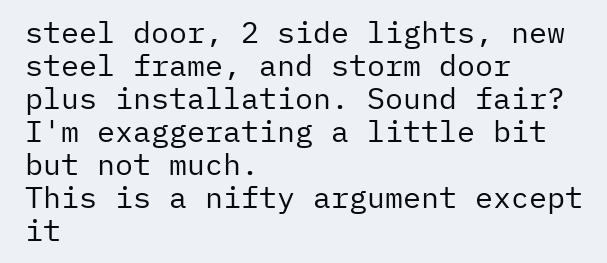steel door, 2 side lights, new steel frame, and storm door plus installation. Sound fair?
I'm exaggerating a little bit but not much.
This is a nifty argument except it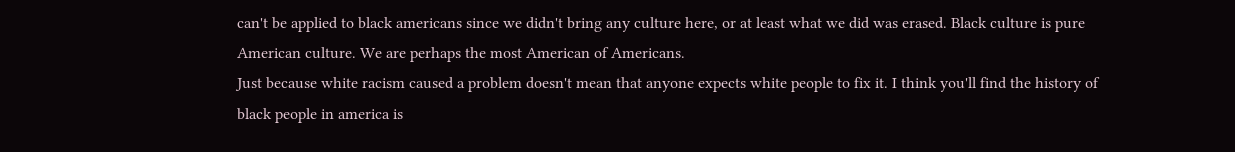can't be applied to black americans since we didn't bring any culture here, or at least what we did was erased. Black culture is pure American culture. We are perhaps the most American of Americans.
Just because white racism caused a problem doesn't mean that anyone expects white people to fix it. I think you'll find the history of black people in america is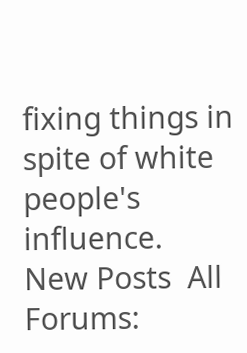fixing things in spite of white people's influence.
New Posts  All Forums: